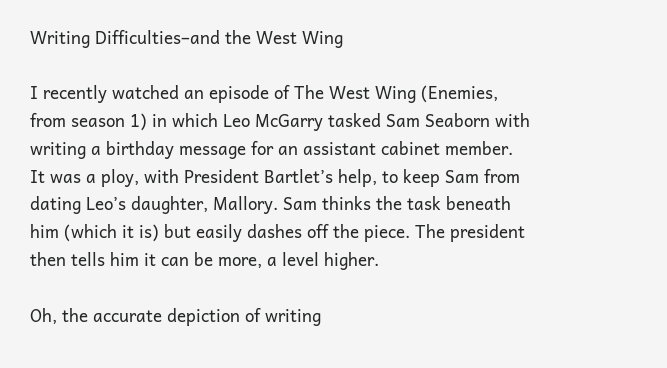Writing Difficulties–and the West Wing

I recently watched an episode of The West Wing (Enemies, from season 1) in which Leo McGarry tasked Sam Seaborn with writing a birthday message for an assistant cabinet member. It was a ploy, with President Bartlet’s help, to keep Sam from dating Leo’s daughter, Mallory. Sam thinks the task beneath him (which it is) but easily dashes off the piece. The president then tells him it can be more, a level higher.

Oh, the accurate depiction of writing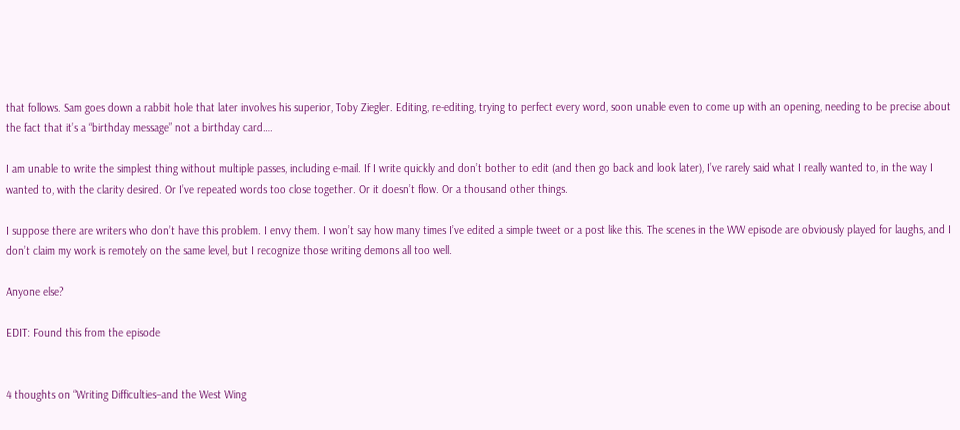that follows. Sam goes down a rabbit hole that later involves his superior, Toby Ziegler. Editing, re-editing, trying to perfect every word, soon unable even to come up with an opening, needing to be precise about the fact that it’s a “birthday message” not a birthday card….

I am unable to write the simplest thing without multiple passes, including e-mail. If I write quickly and don’t bother to edit (and then go back and look later), I’ve rarely said what I really wanted to, in the way I wanted to, with the clarity desired. Or I’ve repeated words too close together. Or it doesn’t flow. Or a thousand other things.

I suppose there are writers who don’t have this problem. I envy them. I won’t say how many times I’ve edited a simple tweet or a post like this. The scenes in the WW episode are obviously played for laughs, and I don’t claim my work is remotely on the same level, but I recognize those writing demons all too well.

Anyone else?

EDIT: Found this from the episode


4 thoughts on “Writing Difficulties–and the West Wing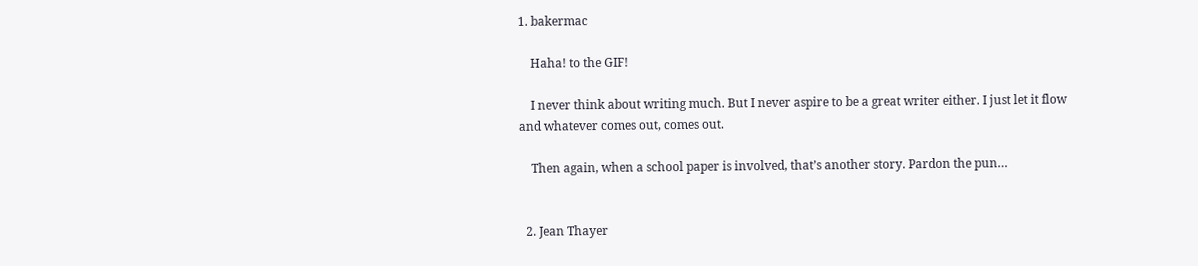1. bakermac

    Haha! to the GIF!

    I never think about writing much. But I never aspire to be a great writer either. I just let it flow and whatever comes out, comes out.

    Then again, when a school paper is involved, that’s another story. Pardon the pun…


  2. Jean Thayer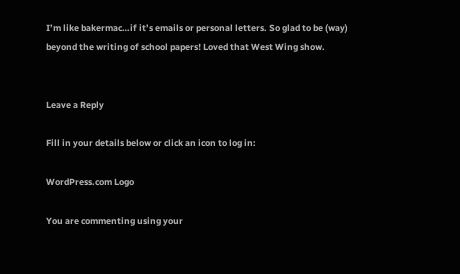I’m like bakermac…if it’s emails or personal letters. So glad to be (way) beyond the writing of school papers! Loved that West Wing show.


Leave a Reply

Fill in your details below or click an icon to log in:

WordPress.com Logo

You are commenting using your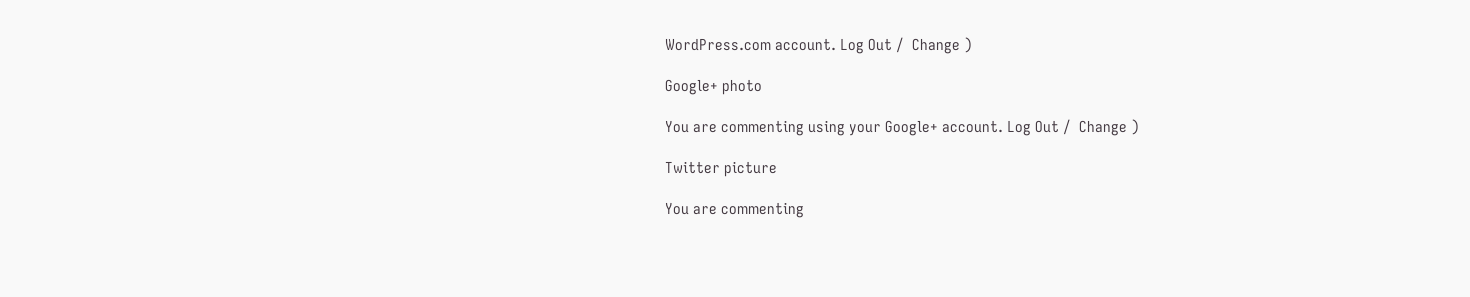WordPress.com account. Log Out /  Change )

Google+ photo

You are commenting using your Google+ account. Log Out /  Change )

Twitter picture

You are commenting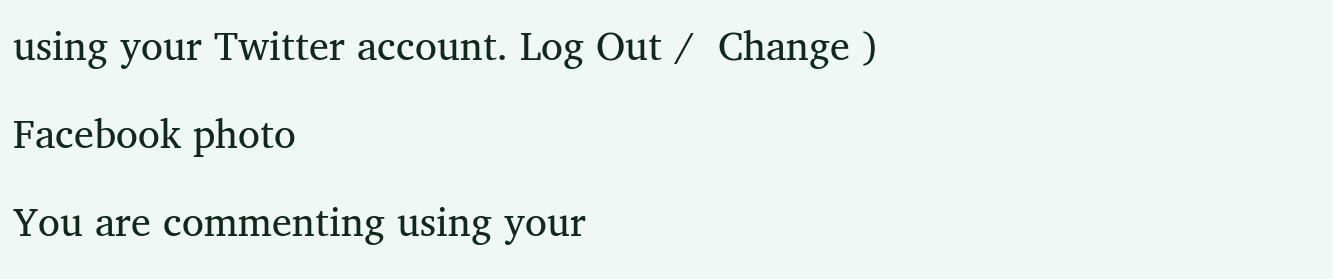using your Twitter account. Log Out /  Change )

Facebook photo

You are commenting using your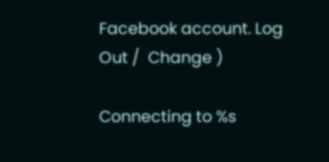Facebook account. Log Out /  Change )

Connecting to %s